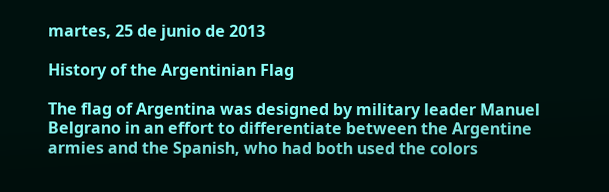martes, 25 de junio de 2013

History of the Argentinian Flag

The flag of Argentina was designed by military leader Manuel Belgrano in an effort to differentiate between the Argentine armies and the Spanish, who had both used the colors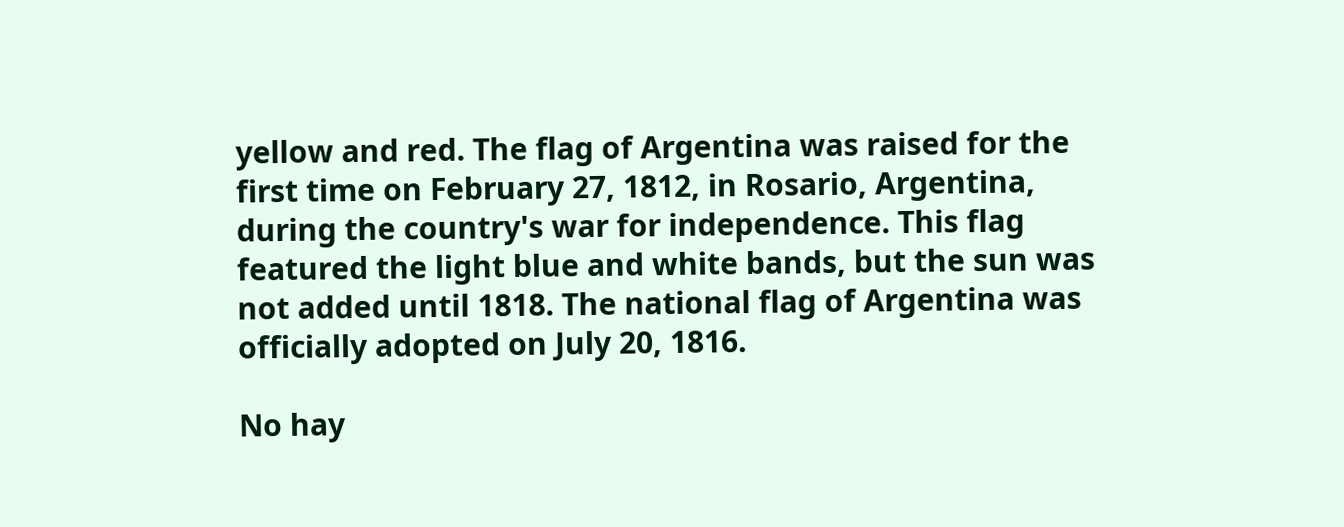yellow and red. The flag of Argentina was raised for the first time on February 27, 1812, in Rosario, Argentina, during the country's war for independence. This flag featured the light blue and white bands, but the sun was not added until 1818. The national flag of Argentina was officially adopted on July 20, 1816.

No hay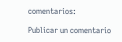comentarios:

Publicar un comentario